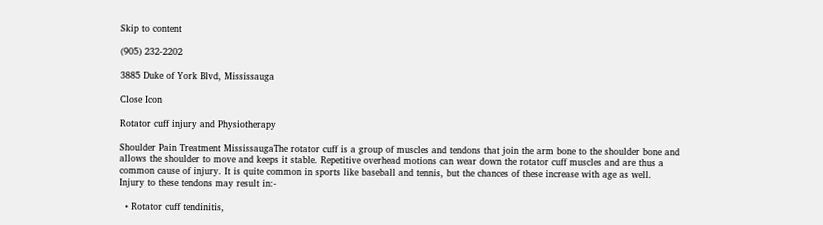Skip to content

(905) 232-2202

3885 Duke of York Blvd, Mississauga

Close Icon

Rotator cuff injury and Physiotherapy

Shoulder Pain Treatment MississaugaThe rotator cuff is a group of muscles and tendons that join the arm bone to the shoulder bone and allows the shoulder to move and keeps it stable. Repetitive overhead motions can wear down the rotator cuff muscles and are thus a common cause of injury. It is quite common in sports like baseball and tennis, but the chances of these increase with age as well.
Injury to these tendons may result in:-

  • Rotator cuff tendinitis,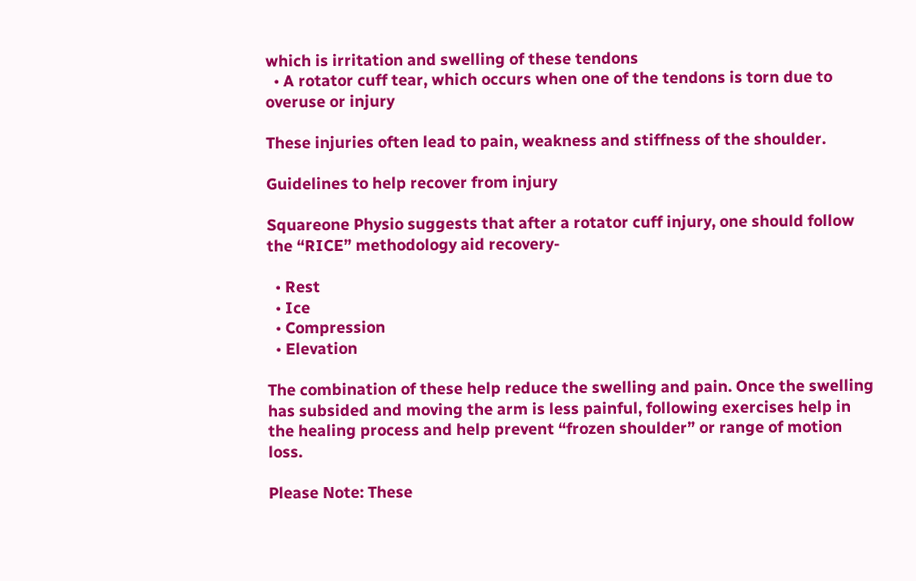which is irritation and swelling of these tendons
  • A rotator cuff tear, which occurs when one of the tendons is torn due to overuse or injury

These injuries often lead to pain, weakness and stiffness of the shoulder.

Guidelines to help recover from injury

Squareone Physio suggests that after a rotator cuff injury, one should follow the “RICE” methodology aid recovery-

  • Rest
  • Ice
  • Compression
  • Elevation

The combination of these help reduce the swelling and pain. Once the swelling has subsided and moving the arm is less painful, following exercises help in the healing process and help prevent “frozen shoulder” or range of motion loss.

Please Note: These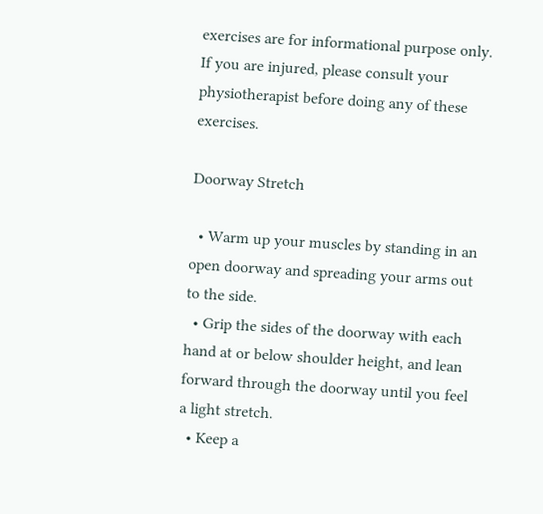exercises are for informational purpose only. If you are injured, please consult your physiotherapist before doing any of these exercises.

Doorway Stretch

  • Warm up your muscles by standing in an open doorway and spreading your arms out to the side.
  • Grip the sides of the doorway with each hand at or below shoulder height, and lean forward through the doorway until you feel a light stretch.
  • Keep a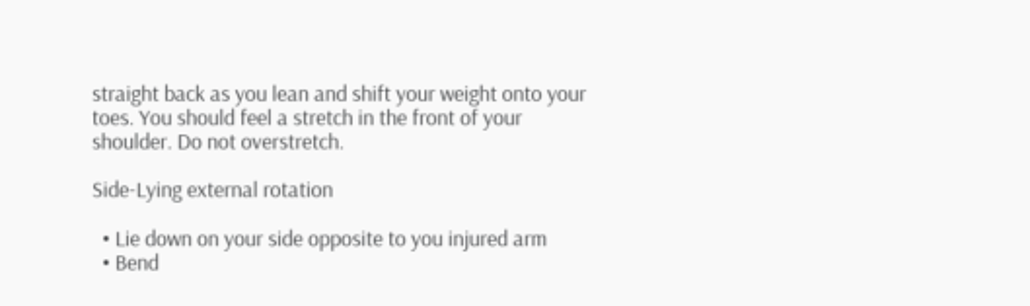straight back as you lean and shift your weight onto your toes. You should feel a stretch in the front of your shoulder. Do not overstretch.

Side-Lying external rotation

  • Lie down on your side opposite to you injured arm
  • Bend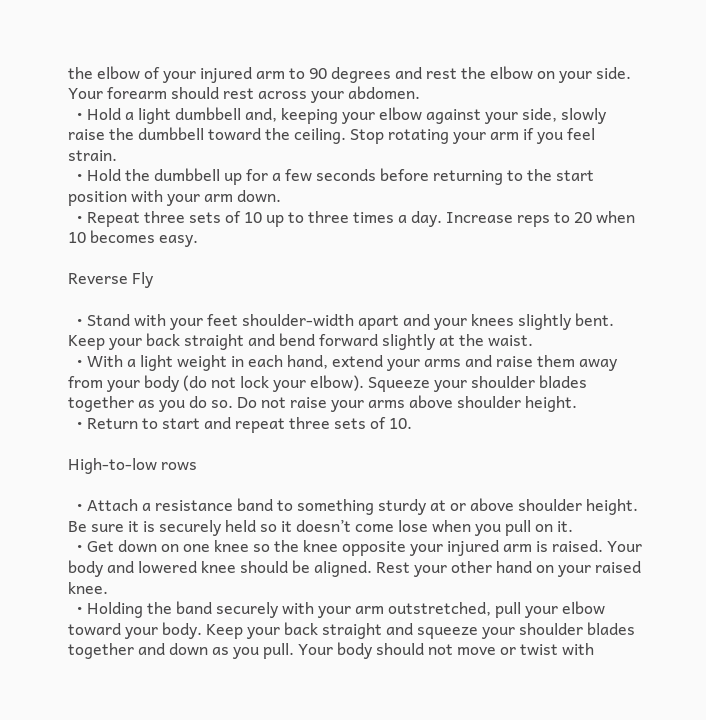the elbow of your injured arm to 90 degrees and rest the elbow on your side. Your forearm should rest across your abdomen.
  • Hold a light dumbbell and, keeping your elbow against your side, slowly raise the dumbbell toward the ceiling. Stop rotating your arm if you feel strain.
  • Hold the dumbbell up for a few seconds before returning to the start position with your arm down.
  • Repeat three sets of 10 up to three times a day. Increase reps to 20 when 10 becomes easy.

Reverse Fly

  • Stand with your feet shoulder-width apart and your knees slightly bent. Keep your back straight and bend forward slightly at the waist.
  • With a light weight in each hand, extend your arms and raise them away from your body (do not lock your elbow). Squeeze your shoulder blades together as you do so. Do not raise your arms above shoulder height.
  • Return to start and repeat three sets of 10.

High-to-low rows

  • Attach a resistance band to something sturdy at or above shoulder height. Be sure it is securely held so it doesn’t come lose when you pull on it.
  • Get down on one knee so the knee opposite your injured arm is raised. Your body and lowered knee should be aligned. Rest your other hand on your raised knee.
  • Holding the band securely with your arm outstretched, pull your elbow toward your body. Keep your back straight and squeeze your shoulder blades together and down as you pull. Your body should not move or twist with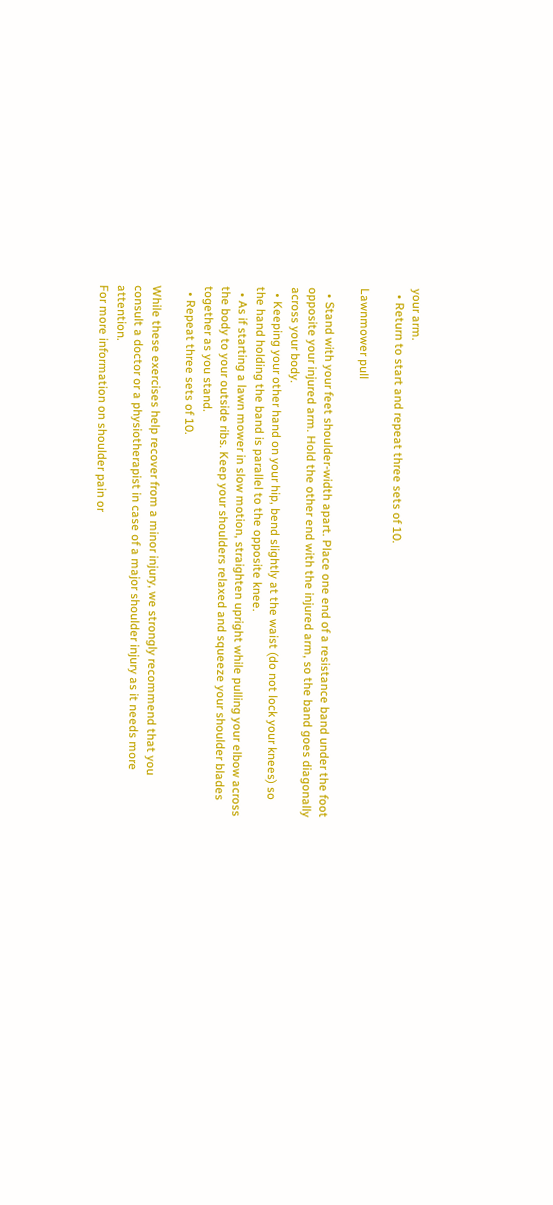your arm.
  • Return to start and repeat three sets of 10.

Lawnmower pull

  • Stand with your feet shoulder-width apart. Place one end of a resistance band under the foot opposite your injured arm. Hold the other end with the injured arm, so the band goes diagonally across your body.
  • Keeping your other hand on your hip, bend slightly at the waist (do not lock your knees) so the hand holding the band is parallel to the opposite knee.
  • As if starting a lawn mower in slow motion, straighten upright while pulling your elbow across the body to your outside ribs. Keep your shoulders relaxed and squeeze your shoulder blades together as you stand.
  • Repeat three sets of 10.

While these exercises help recover from a minor injury, we strongly recommend that you consult a doctor or a physiotherapist in case of a major shoulder injury as it needs more attention.
For more information on shoulder pain or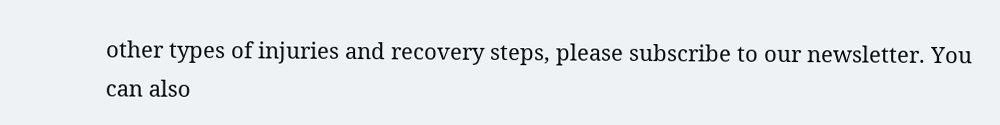other types of injuries and recovery steps, please subscribe to our newsletter. You can also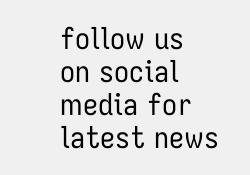follow us on social media for latest news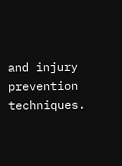and injury prevention techniques.